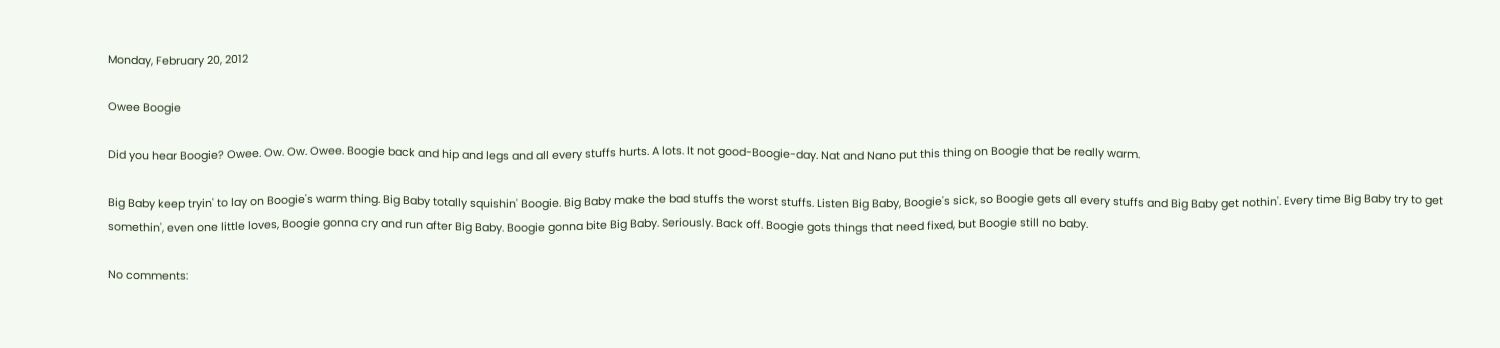Monday, February 20, 2012

Owee Boogie

Did you hear Boogie? Owee. Ow. Ow. Owee. Boogie back and hip and legs and all every stuffs hurts. A lots. It not good-Boogie-day. Nat and Nano put this thing on Boogie that be really warm.

Big Baby keep tryin' to lay on Boogie's warm thing. Big Baby totally squishin' Boogie. Big Baby make the bad stuffs the worst stuffs. Listen Big Baby, Boogie's sick, so Boogie gets all every stuffs and Big Baby get nothin'. Every time Big Baby try to get somethin', even one little loves, Boogie gonna cry and run after Big Baby. Boogie gonna bite Big Baby. Seriously. Back off. Boogie gots things that need fixed, but Boogie still no baby.

No comments: